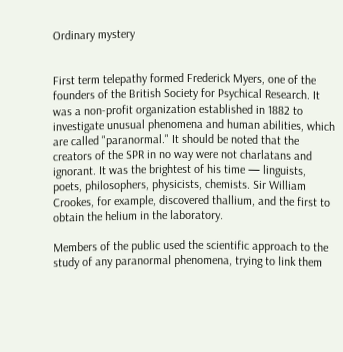Ordinary mystery


First term telepathy formed Frederick Myers, one of the founders of the British Society for Psychical Research. It was a non-profit organization established in 1882 to investigate unusual phenomena and human abilities, which are called "paranormal." It should be noted that the creators of the SPR in no way were not charlatans and ignorant. It was the brightest of his time — linguists, poets, philosophers, physicists, chemists. Sir William Crookes, for example, discovered thallium, and the first to obtain the helium in the laboratory.

Members of the public used the scientific approach to the study of any paranormal phenomena, trying to link them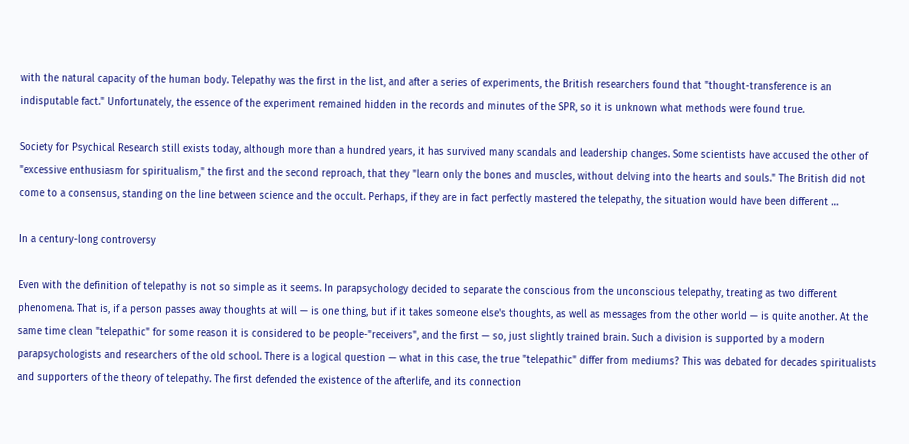with the natural capacity of the human body. Telepathy was the first in the list, and after a series of experiments, the British researchers found that "thought-transference is an indisputable fact." Unfortunately, the essence of the experiment remained hidden in the records and minutes of the SPR, so it is unknown what methods were found true.

Society for Psychical Research still exists today, although more than a hundred years, it has survived many scandals and leadership changes. Some scientists have accused the other of "excessive enthusiasm for spiritualism," the first and the second reproach, that they "learn only the bones and muscles, without delving into the hearts and souls." The British did not come to a consensus, standing on the line between science and the occult. Perhaps, if they are in fact perfectly mastered the telepathy, the situation would have been different …

In a century-long controversy

Even with the definition of telepathy is not so simple as it seems. In parapsychology decided to separate the conscious from the unconscious telepathy, treating as two different phenomena. That is, if a person passes away thoughts at will — is one thing, but if it takes someone else's thoughts, as well as messages from the other world — is quite another. At the same time clean "telepathic" for some reason it is considered to be people-"receivers", and the first — so, just slightly trained brain. Such a division is supported by a modern parapsychologists and researchers of the old school. There is a logical question — what in this case, the true "telepathic" differ from mediums? This was debated for decades spiritualists and supporters of the theory of telepathy. The first defended the existence of the afterlife, and its connection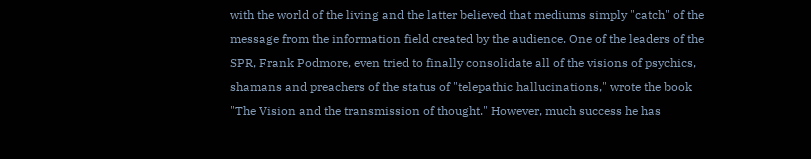with the world of the living and the latter believed that mediums simply "catch" of the message from the information field created by the audience. One of the leaders of the SPR, Frank Podmore, even tried to finally consolidate all of the visions of psychics, shamans and preachers of the status of "telepathic hallucinations," wrote the book "The Vision and the transmission of thought." However, much success he has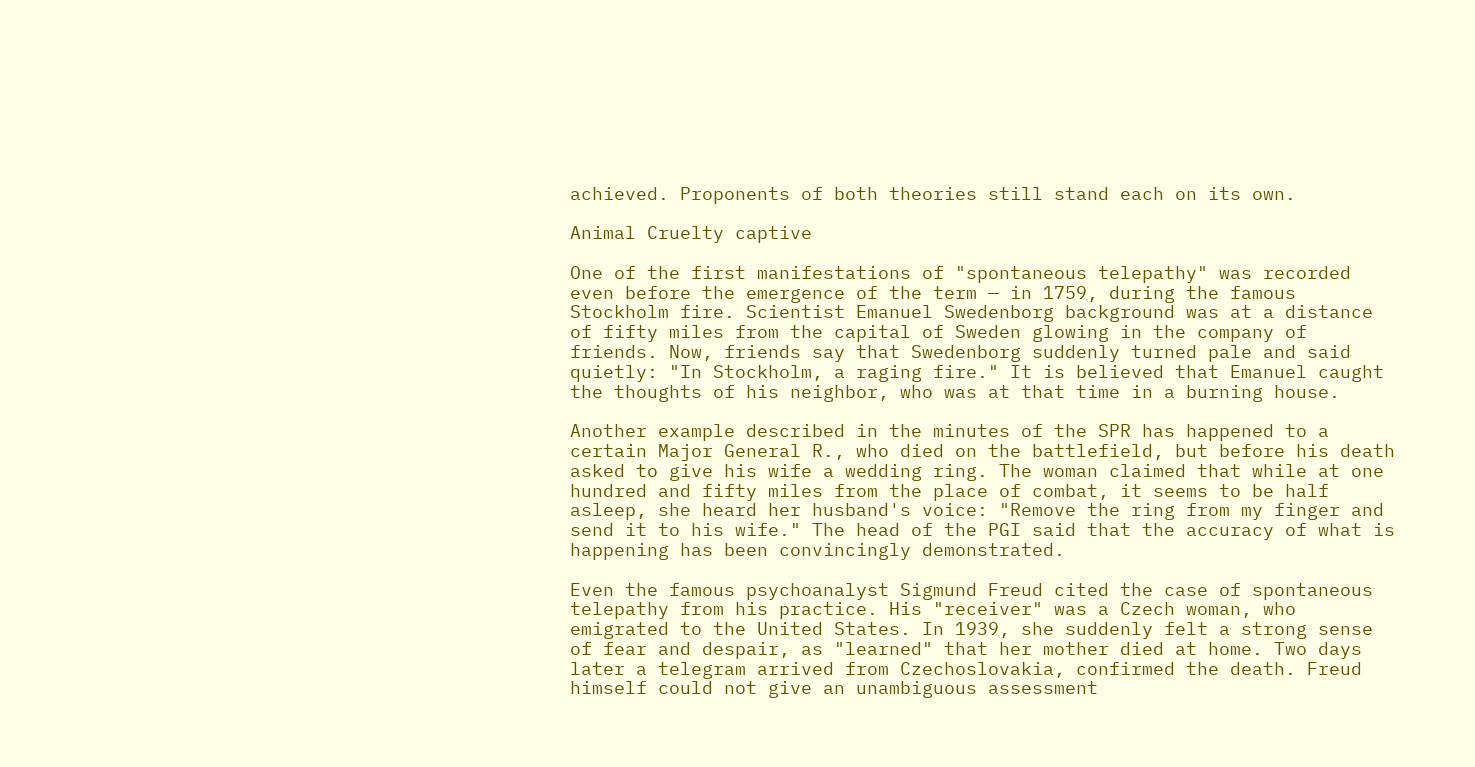achieved. Proponents of both theories still stand each on its own.

Animal Cruelty captive

One of the first manifestations of "spontaneous telepathy" was recorded even before the emergence of the term — in 1759, during the famous Stockholm fire. Scientist Emanuel Swedenborg background was at a distance of fifty miles from the capital of Sweden glowing in the company of friends. Now, friends say that Swedenborg suddenly turned pale and said quietly: "In Stockholm, a raging fire." It is believed that Emanuel caught the thoughts of his neighbor, who was at that time in a burning house.

Another example described in the minutes of the SPR has happened to a certain Major General R., who died on the battlefield, but before his death asked to give his wife a wedding ring. The woman claimed that while at one hundred and fifty miles from the place of combat, it seems to be half asleep, she heard her husband's voice: "Remove the ring from my finger and send it to his wife." The head of the PGI said that the accuracy of what is happening has been convincingly demonstrated.

Even the famous psychoanalyst Sigmund Freud cited the case of spontaneous telepathy from his practice. His "receiver" was a Czech woman, who emigrated to the United States. In 1939, she suddenly felt a strong sense of fear and despair, as "learned" that her mother died at home. Two days later a telegram arrived from Czechoslovakia, confirmed the death. Freud himself could not give an unambiguous assessment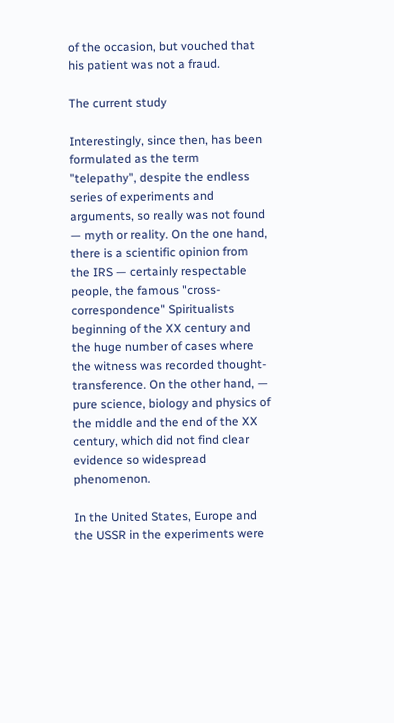of the occasion, but vouched that his patient was not a fraud.

The current study

Interestingly, since then, has been formulated as the term "telepathy", despite the endless series of experiments and arguments, so really was not found — myth or reality. On the one hand, there is a scientific opinion from the IRS — certainly respectable people, the famous "cross-correspondence" Spiritualists beginning of the XX century and the huge number of cases where the witness was recorded thought-transference. On the other hand, — pure science, biology and physics of the middle and the end of the XX century, which did not find clear evidence so widespread phenomenon.

In the United States, Europe and the USSR in the experiments were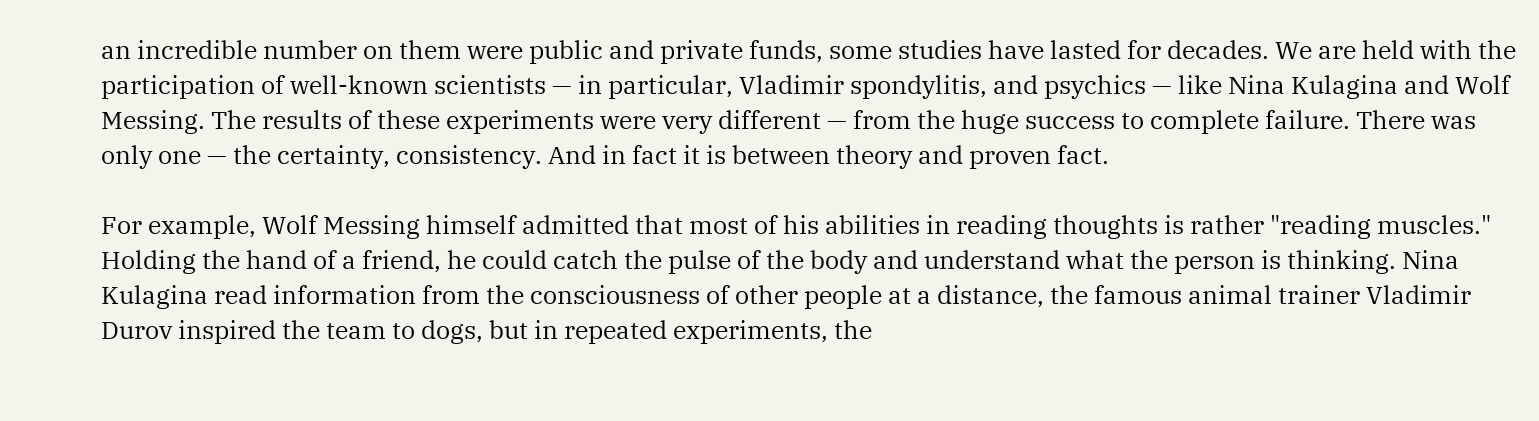an incredible number on them were public and private funds, some studies have lasted for decades. We are held with the participation of well-known scientists — in particular, Vladimir spondylitis, and psychics — like Nina Kulagina and Wolf Messing. The results of these experiments were very different — from the huge success to complete failure. There was only one — the certainty, consistency. And in fact it is between theory and proven fact.

For example, Wolf Messing himself admitted that most of his abilities in reading thoughts is rather "reading muscles." Holding the hand of a friend, he could catch the pulse of the body and understand what the person is thinking. Nina Kulagina read information from the consciousness of other people at a distance, the famous animal trainer Vladimir Durov inspired the team to dogs, but in repeated experiments, the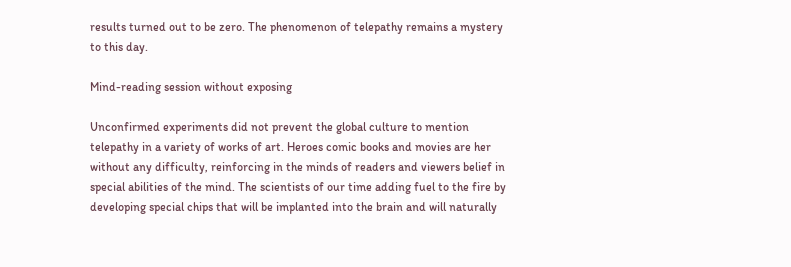results turned out to be zero. The phenomenon of telepathy remains a mystery to this day.

Mind-reading session without exposing

Unconfirmed experiments did not prevent the global culture to mention telepathy in a variety of works of art. Heroes comic books and movies are her without any difficulty, reinforcing in the minds of readers and viewers belief in special abilities of the mind. The scientists of our time adding fuel to the fire by developing special chips that will be implanted into the brain and will naturally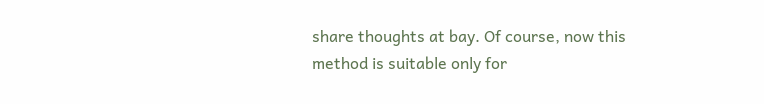share thoughts at bay. Of course, now this method is suitable only for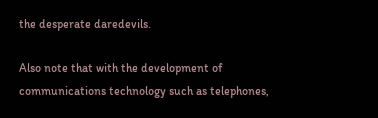the desperate daredevils.

Also note that with the development of communications technology such as telephones,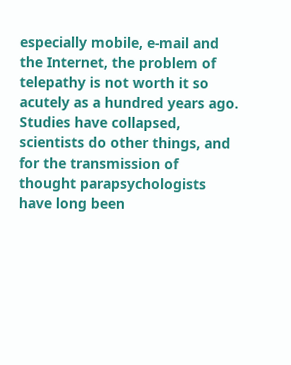especially mobile, e-mail and the Internet, the problem of telepathy is not worth it so acutely as a hundred years ago. Studies have collapsed, scientists do other things, and for the transmission of thought parapsychologists have long been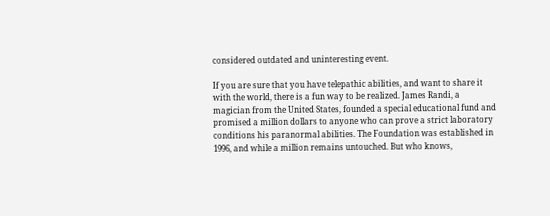considered outdated and uninteresting event.

If you are sure that you have telepathic abilities, and want to share it with the world, there is a fun way to be realized. James Randi, a magician from the United States, founded a special educational fund and promised a million dollars to anyone who can prove a strict laboratory conditions his paranormal abilities. The Foundation was established in 1996, and while a million remains untouched. But who knows,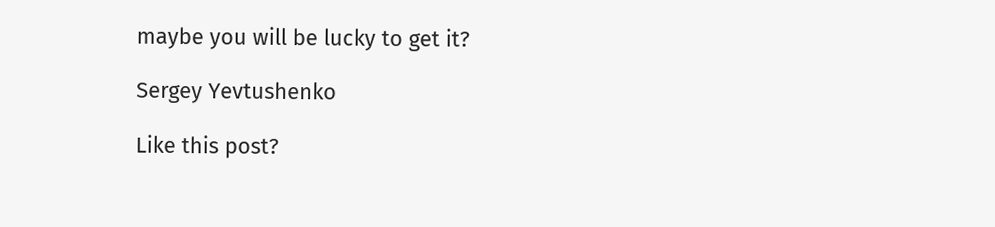maybe you will be lucky to get it?

Sergey Yevtushenko

Like this post?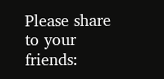Please share to your friends: